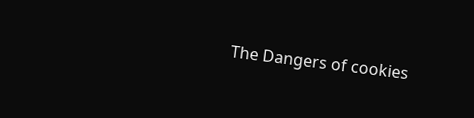The Dangers of cookies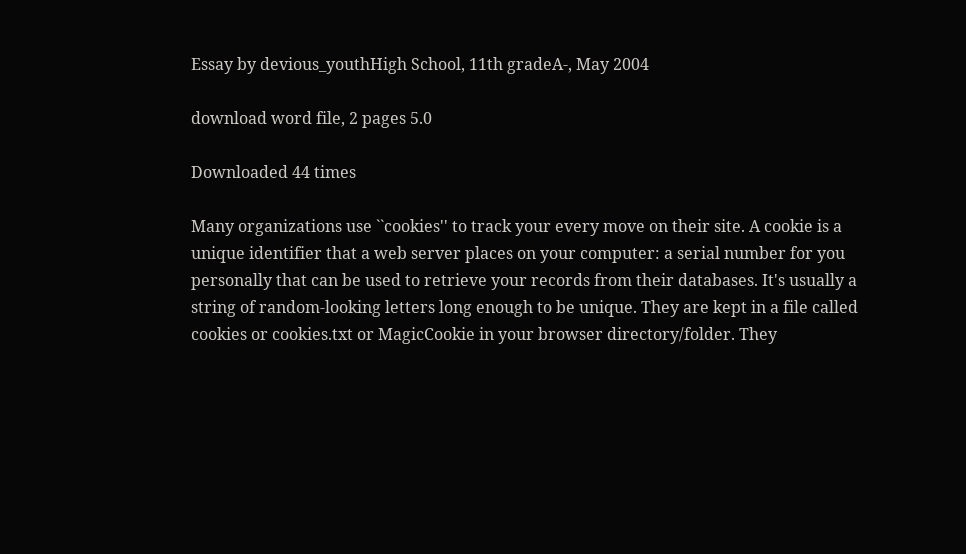Essay by devious_youthHigh School, 11th gradeA-, May 2004

download word file, 2 pages 5.0

Downloaded 44 times

Many organizations use ``cookies'' to track your every move on their site. A cookie is a unique identifier that a web server places on your computer: a serial number for you personally that can be used to retrieve your records from their databases. It's usually a string of random-looking letters long enough to be unique. They are kept in a file called cookies or cookies.txt or MagicCookie in your browser directory/folder. They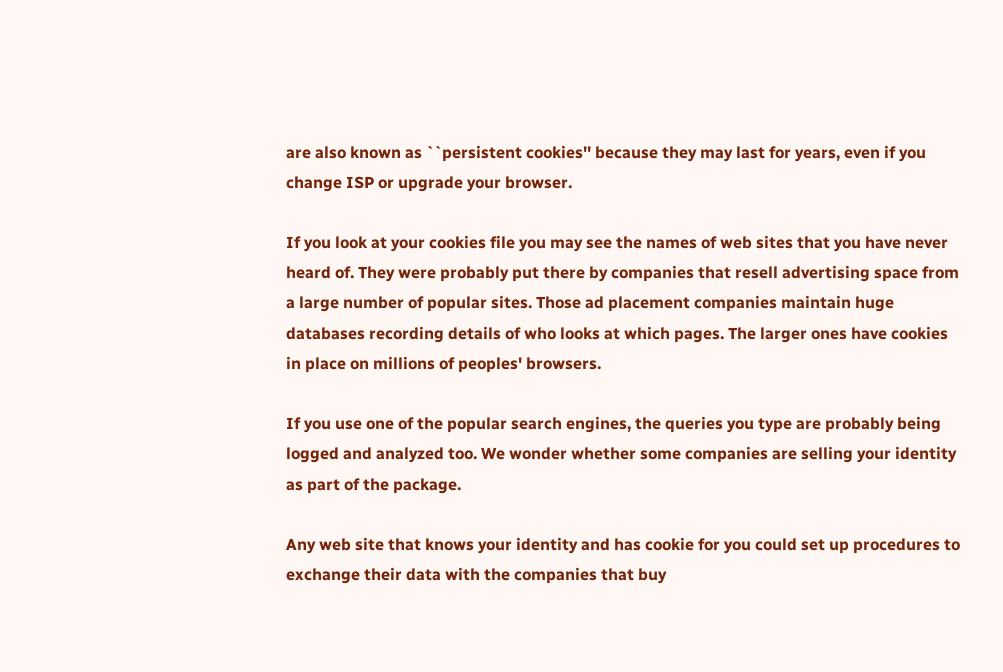are also known as ``persistent cookies'' because they may last for years, even if you change ISP or upgrade your browser.

If you look at your cookies file you may see the names of web sites that you have never heard of. They were probably put there by companies that resell advertising space from a large number of popular sites. Those ad placement companies maintain huge databases recording details of who looks at which pages. The larger ones have cookies in place on millions of peoples' browsers.

If you use one of the popular search engines, the queries you type are probably being logged and analyzed too. We wonder whether some companies are selling your identity as part of the package.

Any web site that knows your identity and has cookie for you could set up procedures to exchange their data with the companies that buy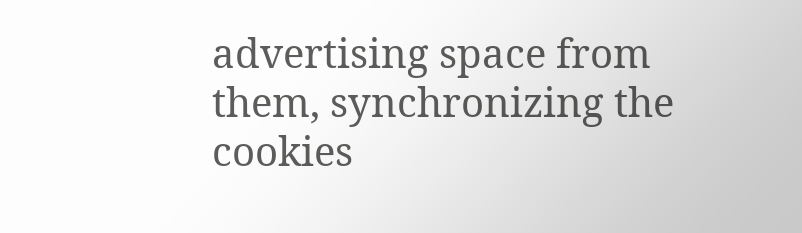advertising space from them, synchronizing the cookies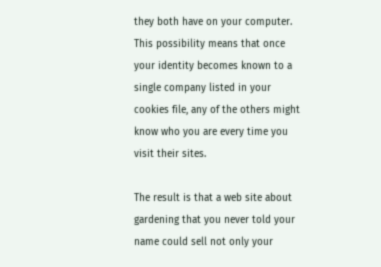they both have on your computer. This possibility means that once your identity becomes known to a single company listed in your cookies file, any of the others might know who you are every time you visit their sites.

The result is that a web site about gardening that you never told your name could sell not only your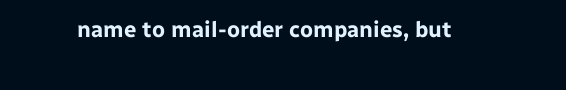name to mail-order companies, but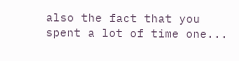also the fact that you spent a lot of time one...